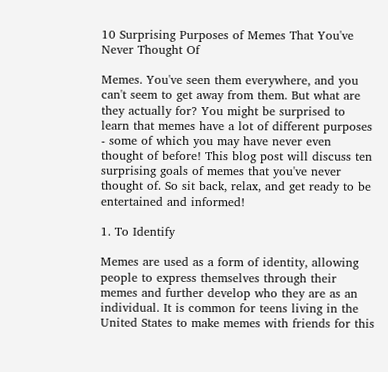10 Surprising Purposes of Memes That You've Never Thought Of

Memes. You've seen them everywhere, and you can't seem to get away from them. But what are they actually for? You might be surprised to learn that memes have a lot of different purposes - some of which you may have never even thought of before! This blog post will discuss ten surprising goals of memes that you've never thought of. So sit back, relax, and get ready to be entertained and informed!

1. To Identify

Memes are used as a form of identity, allowing people to express themselves through their memes and further develop who they are as an individual. It is common for teens living in the United States to make memes with friends for this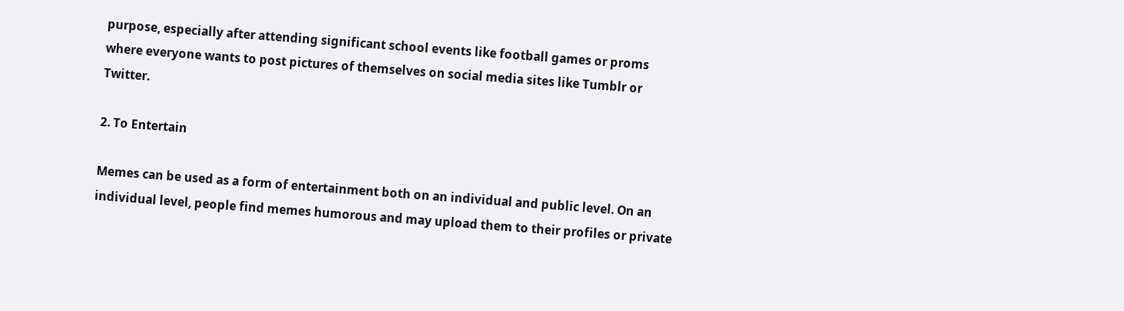purpose, especially after attending significant school events like football games or proms where everyone wants to post pictures of themselves on social media sites like Tumblr or Twitter.

2. To Entertain

Memes can be used as a form of entertainment both on an individual and public level. On an individual level, people find memes humorous and may upload them to their profiles or private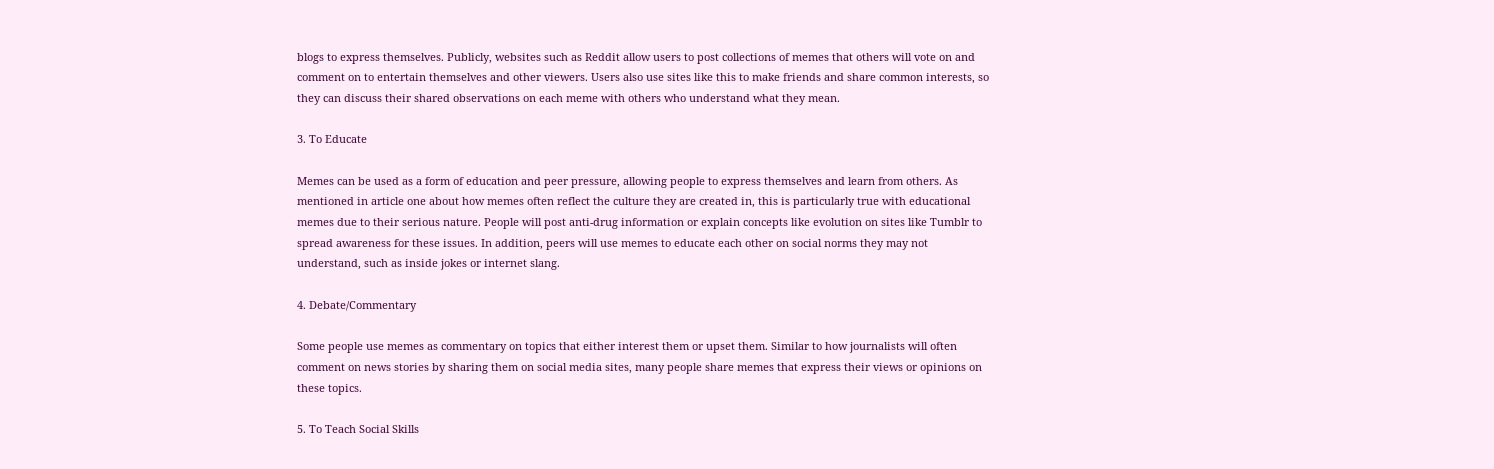blogs to express themselves. Publicly, websites such as Reddit allow users to post collections of memes that others will vote on and comment on to entertain themselves and other viewers. Users also use sites like this to make friends and share common interests, so they can discuss their shared observations on each meme with others who understand what they mean.

3. To Educate

Memes can be used as a form of education and peer pressure, allowing people to express themselves and learn from others. As mentioned in article one about how memes often reflect the culture they are created in, this is particularly true with educational memes due to their serious nature. People will post anti-drug information or explain concepts like evolution on sites like Tumblr to spread awareness for these issues. In addition, peers will use memes to educate each other on social norms they may not understand, such as inside jokes or internet slang.

4. Debate/Commentary

Some people use memes as commentary on topics that either interest them or upset them. Similar to how journalists will often comment on news stories by sharing them on social media sites, many people share memes that express their views or opinions on these topics.

5. To Teach Social Skills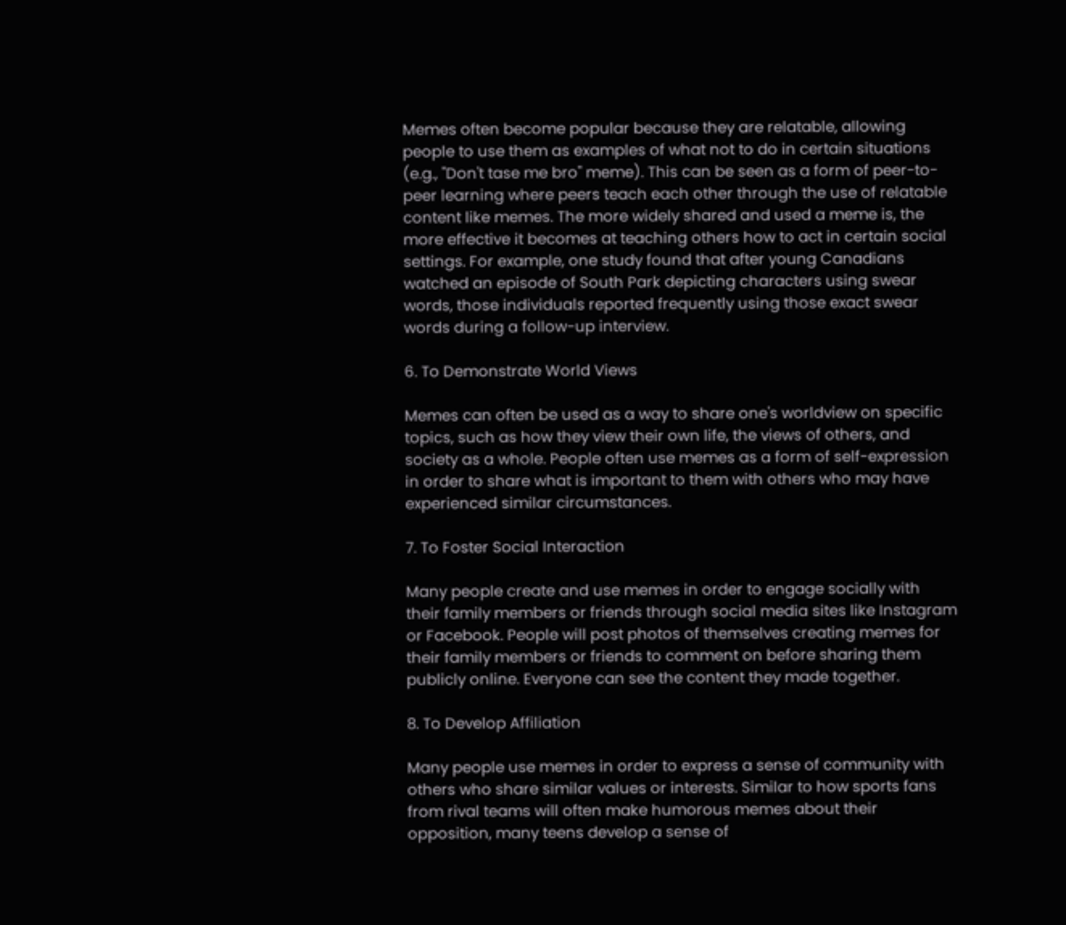Memes often become popular because they are relatable, allowing people to use them as examples of what not to do in certain situations (e.g., "Don't tase me bro" meme). This can be seen as a form of peer-to-peer learning where peers teach each other through the use of relatable content like memes. The more widely shared and used a meme is, the more effective it becomes at teaching others how to act in certain social settings. For example, one study found that after young Canadians watched an episode of South Park depicting characters using swear words, those individuals reported frequently using those exact swear words during a follow-up interview.

6. To Demonstrate World Views

Memes can often be used as a way to share one's worldview on specific topics, such as how they view their own life, the views of others, and society as a whole. People often use memes as a form of self-expression in order to share what is important to them with others who may have experienced similar circumstances.

7. To Foster Social Interaction

Many people create and use memes in order to engage socially with their family members or friends through social media sites like Instagram or Facebook. People will post photos of themselves creating memes for their family members or friends to comment on before sharing them publicly online. Everyone can see the content they made together.

8. To Develop Affiliation

Many people use memes in order to express a sense of community with others who share similar values or interests. Similar to how sports fans from rival teams will often make humorous memes about their opposition, many teens develop a sense of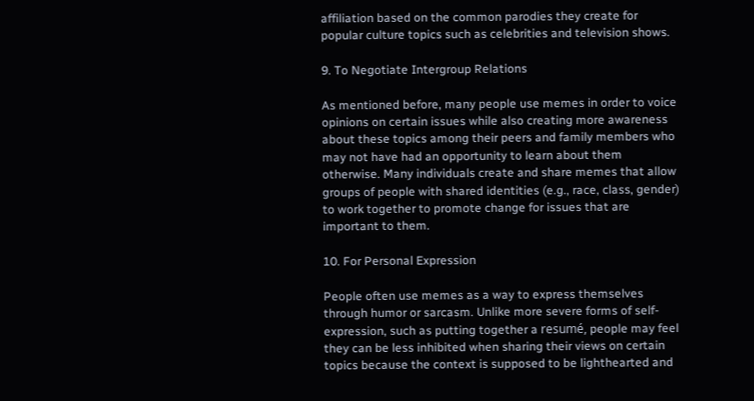affiliation based on the common parodies they create for popular culture topics such as celebrities and television shows.

9. To Negotiate Intergroup Relations

As mentioned before, many people use memes in order to voice opinions on certain issues while also creating more awareness about these topics among their peers and family members who may not have had an opportunity to learn about them otherwise. Many individuals create and share memes that allow groups of people with shared identities (e.g., race, class, gender) to work together to promote change for issues that are important to them.

10. For Personal Expression

People often use memes as a way to express themselves through humor or sarcasm. Unlike more severe forms of self-expression, such as putting together a resumé, people may feel they can be less inhibited when sharing their views on certain topics because the context is supposed to be lighthearted and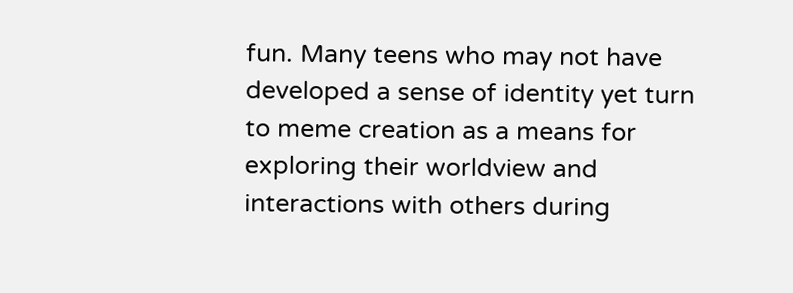fun. Many teens who may not have developed a sense of identity yet turn to meme creation as a means for exploring their worldview and interactions with others during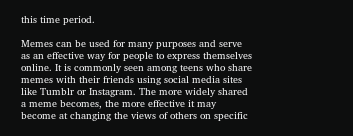this time period.

Memes can be used for many purposes and serve as an effective way for people to express themselves online. It is commonly seen among teens who share memes with their friends using social media sites like Tumblr or Instagram. The more widely shared a meme becomes, the more effective it may become at changing the views of others on specific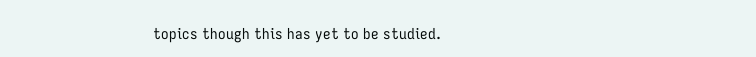topics though this has yet to be studied.